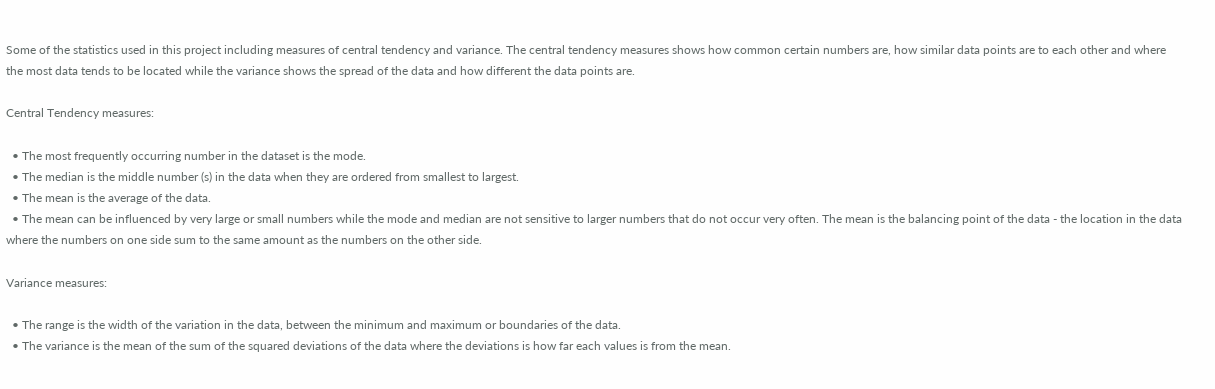Some of the statistics used in this project including measures of central tendency and variance. The central tendency measures shows how common certain numbers are, how similar data points are to each other and where the most data tends to be located while the variance shows the spread of the data and how different the data points are.

Central Tendency measures:

  • The most frequently occurring number in the dataset is the mode.
  • The median is the middle number (s) in the data when they are ordered from smallest to largest.
  • The mean is the average of the data.
  • The mean can be influenced by very large or small numbers while the mode and median are not sensitive to larger numbers that do not occur very often. The mean is the balancing point of the data - the location in the data where the numbers on one side sum to the same amount as the numbers on the other side.

Variance measures:

  • The range is the width of the variation in the data, between the minimum and maximum or boundaries of the data.
  • The variance is the mean of the sum of the squared deviations of the data where the deviations is how far each values is from the mean.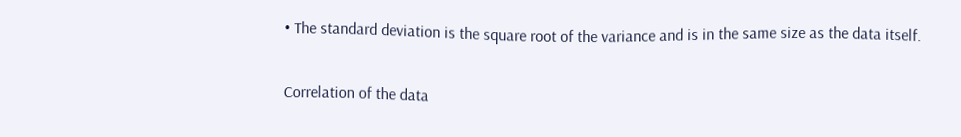• The standard deviation is the square root of the variance and is in the same size as the data itself.

Correlation of the data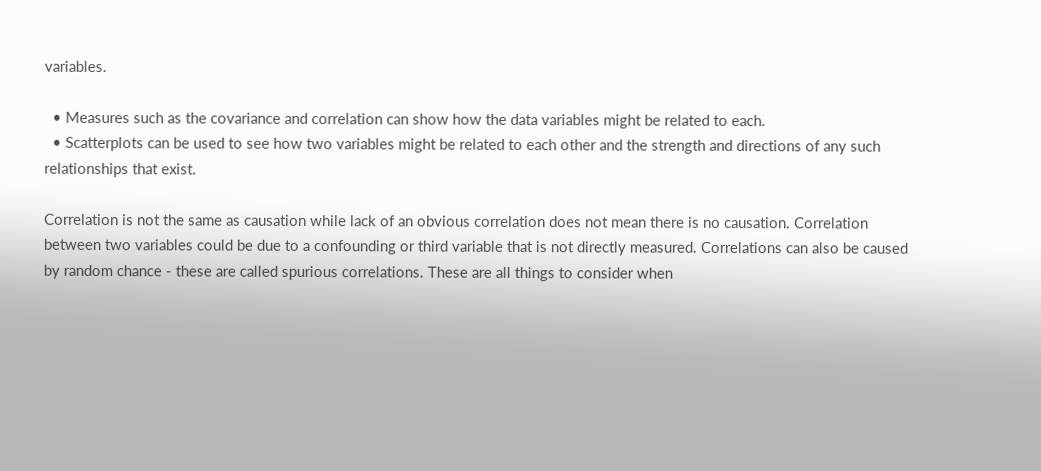variables.

  • Measures such as the covariance and correlation can show how the data variables might be related to each.
  • Scatterplots can be used to see how two variables might be related to each other and the strength and directions of any such relationships that exist.

Correlation is not the same as causation while lack of an obvious correlation does not mean there is no causation. Correlation between two variables could be due to a confounding or third variable that is not directly measured. Correlations can also be caused by random chance - these are called spurious correlations. These are all things to consider when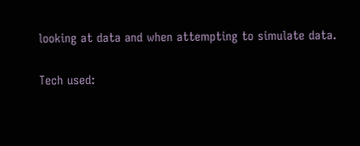looking at data and when attempting to simulate data.

Tech used: